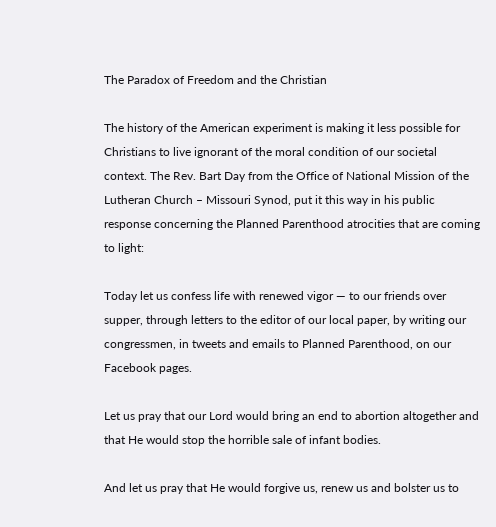The Paradox of Freedom and the Christian

The history of the American experiment is making it less possible for Christians to live ignorant of the moral condition of our societal context. The Rev. Bart Day from the Office of National Mission of the Lutheran Church – Missouri Synod, put it this way in his public response concerning the Planned Parenthood atrocities that are coming to light:

Today let us confess life with renewed vigor — to our friends over supper, through letters to the editor of our local paper, by writing our congressmen, in tweets and emails to Planned Parenthood, on our Facebook pages.

Let us pray that our Lord would bring an end to abortion altogether and that He would stop the horrible sale of infant bodies.

And let us pray that He would forgive us, renew us and bolster us to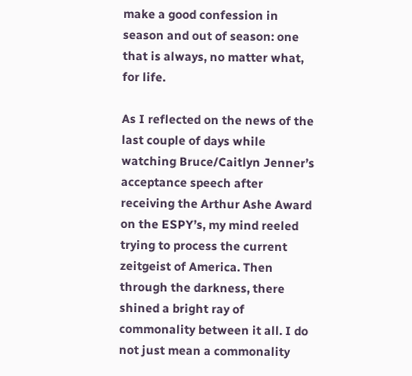make a good confession in season and out of season: one that is always, no matter what, for life.

As I reflected on the news of the last couple of days while watching Bruce/Caitlyn Jenner’s acceptance speech after receiving the Arthur Ashe Award on the ESPY’s, my mind reeled trying to process the current zeitgeist of America. Then through the darkness, there shined a bright ray of commonality between it all. I do not just mean a commonality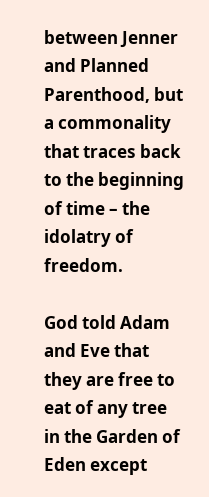between Jenner and Planned Parenthood, but a commonality that traces back to the beginning of time – the idolatry of freedom.

God told Adam and Eve that they are free to eat of any tree in the Garden of Eden except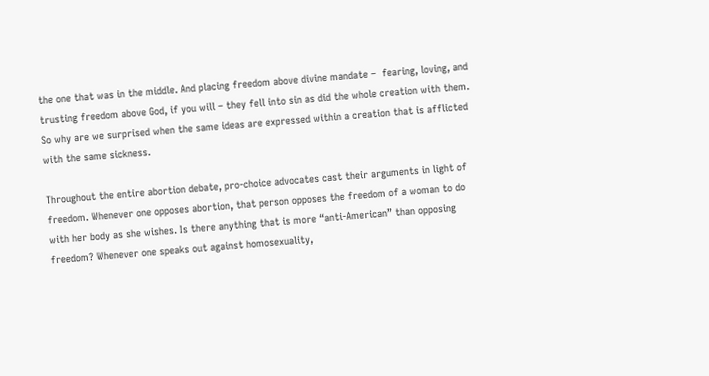the one that was in the middle. And placing freedom above divine mandate –  fearing, loving, and trusting freedom above God, if you will – they fell into sin as did the whole creation with them. So why are we surprised when the same ideas are expressed within a creation that is afflicted with the same sickness.

Throughout the entire abortion debate, pro-choice advocates cast their arguments in light of freedom. Whenever one opposes abortion, that person opposes the freedom of a woman to do with her body as she wishes. Is there anything that is more “anti-American” than opposing freedom? Whenever one speaks out against homosexuality,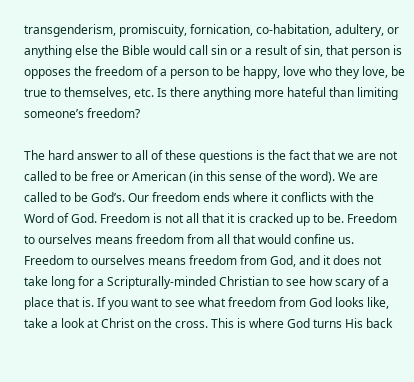transgenderism, promiscuity, fornication, co-habitation, adultery, or anything else the Bible would call sin or a result of sin, that person is opposes the freedom of a person to be happy, love who they love, be true to themselves, etc. Is there anything more hateful than limiting someone’s freedom?

The hard answer to all of these questions is the fact that we are not called to be free or American (in this sense of the word). We are called to be God’s. Our freedom ends where it conflicts with the Word of God. Freedom is not all that it is cracked up to be. Freedom to ourselves means freedom from all that would confine us. Freedom to ourselves means freedom from God, and it does not take long for a Scripturally-minded Christian to see how scary of a place that is. If you want to see what freedom from God looks like, take a look at Christ on the cross. This is where God turns His back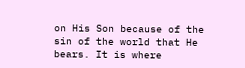on His Son because of the sin of the world that He bears. It is where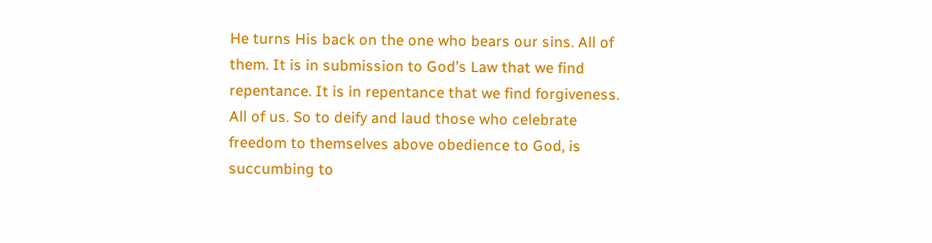He turns His back on the one who bears our sins. All of them. It is in submission to God’s Law that we find repentance. It is in repentance that we find forgiveness. All of us. So to deify and laud those who celebrate freedom to themselves above obedience to God, is succumbing to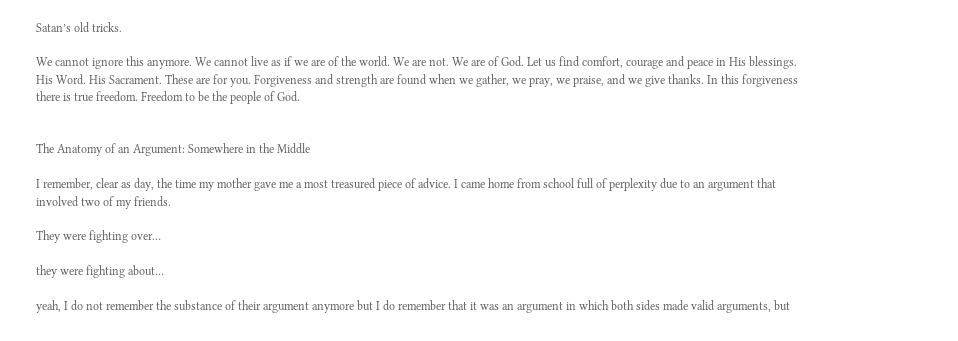Satan’s old tricks.

We cannot ignore this anymore. We cannot live as if we are of the world. We are not. We are of God. Let us find comfort, courage and peace in His blessings. His Word. His Sacrament. These are for you. Forgiveness and strength are found when we gather, we pray, we praise, and we give thanks. In this forgiveness there is true freedom. Freedom to be the people of God.


The Anatomy of an Argument: Somewhere in the Middle

I remember, clear as day, the time my mother gave me a most treasured piece of advice. I came home from school full of perplexity due to an argument that involved two of my friends.

They were fighting over…

they were fighting about…

yeah, I do not remember the substance of their argument anymore but I do remember that it was an argument in which both sides made valid arguments, but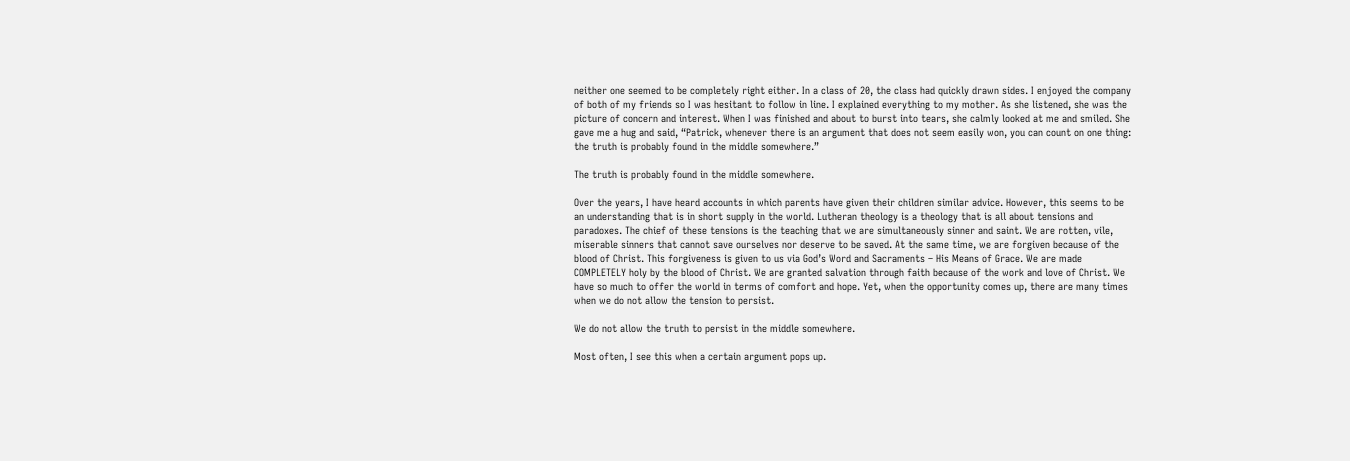neither one seemed to be completely right either. In a class of 20, the class had quickly drawn sides. I enjoyed the company of both of my friends so I was hesitant to follow in line. I explained everything to my mother. As she listened, she was the picture of concern and interest. When I was finished and about to burst into tears, she calmly looked at me and smiled. She gave me a hug and said, “Patrick, whenever there is an argument that does not seem easily won, you can count on one thing: the truth is probably found in the middle somewhere.”

The truth is probably found in the middle somewhere.

Over the years, I have heard accounts in which parents have given their children similar advice. However, this seems to be an understanding that is in short supply in the world. Lutheran theology is a theology that is all about tensions and paradoxes. The chief of these tensions is the teaching that we are simultaneously sinner and saint. We are rotten, vile, miserable sinners that cannot save ourselves nor deserve to be saved. At the same time, we are forgiven because of the blood of Christ. This forgiveness is given to us via God’s Word and Sacraments – His Means of Grace. We are made COMPLETELY holy by the blood of Christ. We are granted salvation through faith because of the work and love of Christ. We have so much to offer the world in terms of comfort and hope. Yet, when the opportunity comes up, there are many times when we do not allow the tension to persist.

We do not allow the truth to persist in the middle somewhere.

Most often, I see this when a certain argument pops up.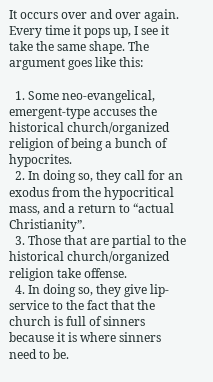It occurs over and over again. Every time it pops up, I see it take the same shape. The argument goes like this:

  1. Some neo-evangelical, emergent-type accuses the historical church/organized religion of being a bunch of hypocrites.
  2. In doing so, they call for an exodus from the hypocritical mass, and a return to “actual Christianity”.
  3. Those that are partial to the historical church/organized religion take offense.
  4. In doing so, they give lip-service to the fact that the church is full of sinners because it is where sinners need to be.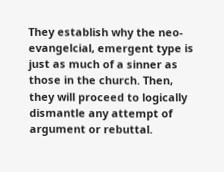They establish why the neo-evangelcial, emergent type is just as much of a sinner as those in the church. Then, they will proceed to logically dismantle any attempt of argument or rebuttal.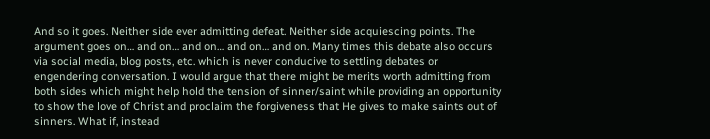And so it goes. Neither side ever admitting defeat. Neither side acquiescing points. The argument goes on… and on… and on… and on… and on. Many times this debate also occurs via social media, blog posts, etc. which is never conducive to settling debates or engendering conversation. I would argue that there might be merits worth admitting from both sides which might help hold the tension of sinner/saint while providing an opportunity to show the love of Christ and proclaim the forgiveness that He gives to make saints out of sinners. What if, instead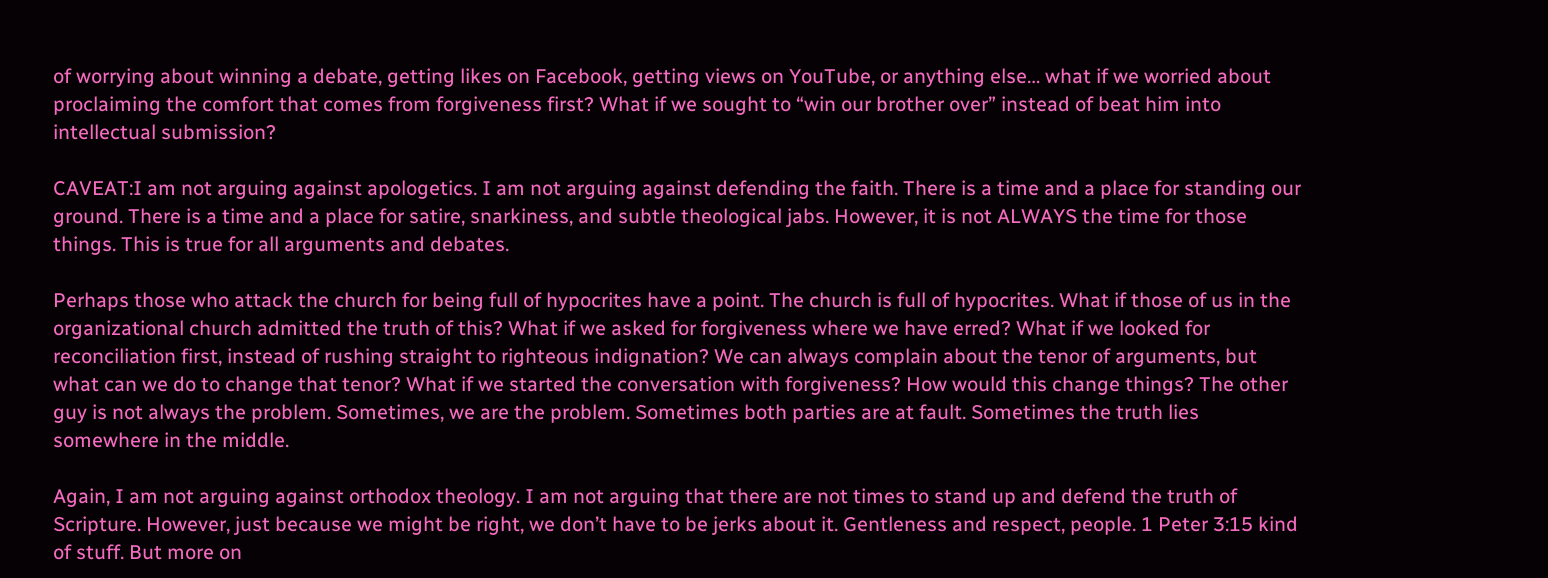of worrying about winning a debate, getting likes on Facebook, getting views on YouTube, or anything else… what if we worried about proclaiming the comfort that comes from forgiveness first? What if we sought to “win our brother over” instead of beat him into intellectual submission?

CAVEAT:I am not arguing against apologetics. I am not arguing against defending the faith. There is a time and a place for standing our ground. There is a time and a place for satire, snarkiness, and subtle theological jabs. However, it is not ALWAYS the time for those things. This is true for all arguments and debates.

Perhaps those who attack the church for being full of hypocrites have a point. The church is full of hypocrites. What if those of us in the organizational church admitted the truth of this? What if we asked for forgiveness where we have erred? What if we looked for reconciliation first, instead of rushing straight to righteous indignation? We can always complain about the tenor of arguments, but what can we do to change that tenor? What if we started the conversation with forgiveness? How would this change things? The other guy is not always the problem. Sometimes, we are the problem. Sometimes both parties are at fault. Sometimes the truth lies somewhere in the middle.

Again, I am not arguing against orthodox theology. I am not arguing that there are not times to stand up and defend the truth of Scripture. However, just because we might be right, we don’t have to be jerks about it. Gentleness and respect, people. 1 Peter 3:15 kind of stuff. But more on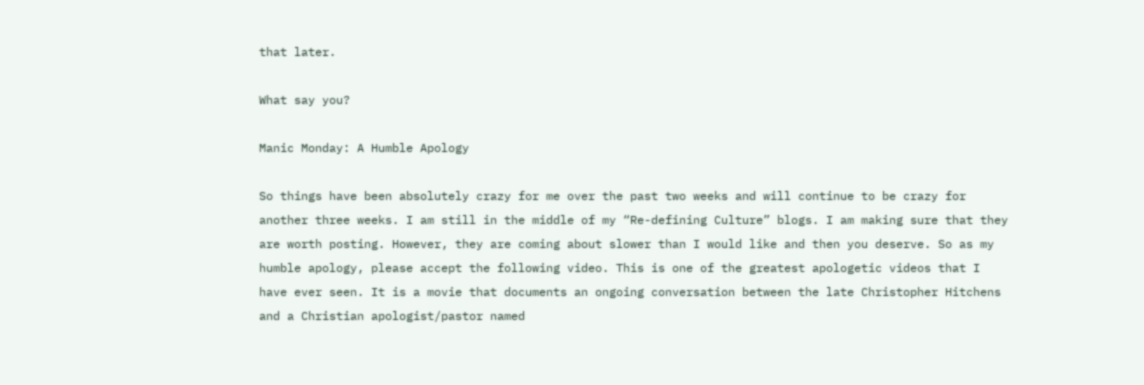that later.

What say you?

Manic Monday: A Humble Apology

So things have been absolutely crazy for me over the past two weeks and will continue to be crazy for another three weeks. I am still in the middle of my “Re-defining Culture” blogs. I am making sure that they are worth posting. However, they are coming about slower than I would like and then you deserve. So as my humble apology, please accept the following video. This is one of the greatest apologetic videos that I have ever seen. It is a movie that documents an ongoing conversation between the late Christopher Hitchens and a Christian apologist/pastor named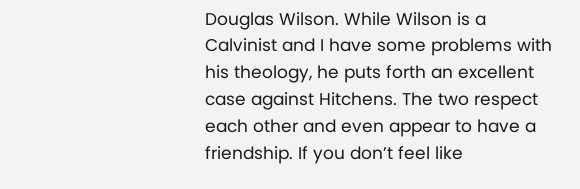Douglas Wilson. While Wilson is a Calvinist and I have some problems with his theology, he puts forth an excellent case against Hitchens. The two respect each other and even appear to have a friendship. If you don’t feel like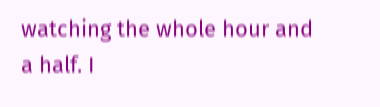watching the whole hour and a half. I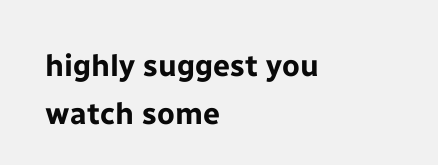highly suggest you watch some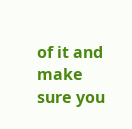of it and make sure you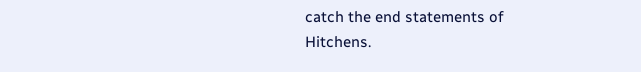catch the end statements of Hitchens.